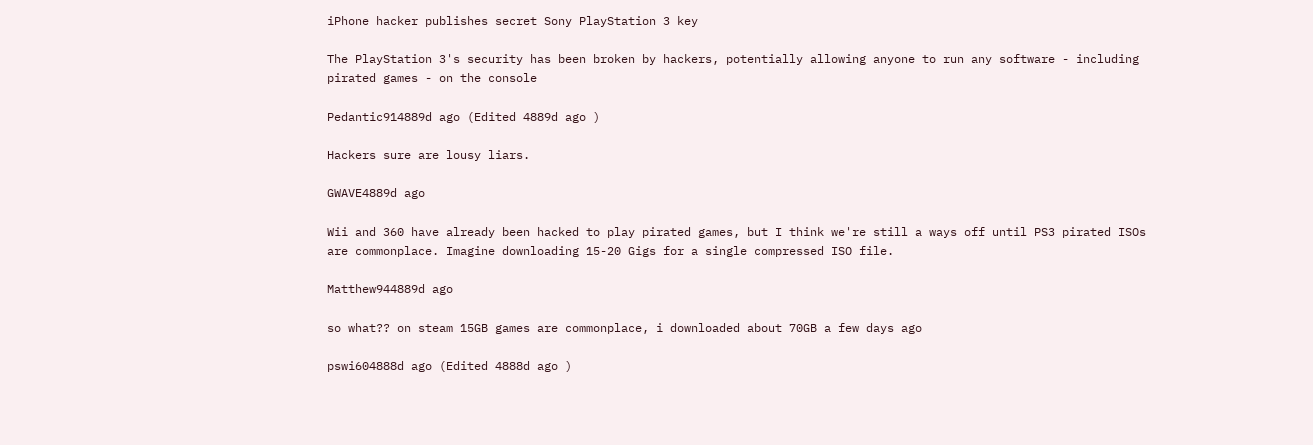iPhone hacker publishes secret Sony PlayStation 3 key

The PlayStation 3's security has been broken by hackers, potentially allowing anyone to run any software - including pirated games - on the console

Pedantic914889d ago (Edited 4889d ago )

Hackers sure are lousy liars.

GWAVE4889d ago

Wii and 360 have already been hacked to play pirated games, but I think we're still a ways off until PS3 pirated ISOs are commonplace. Imagine downloading 15-20 Gigs for a single compressed ISO file.

Matthew944889d ago

so what?? on steam 15GB games are commonplace, i downloaded about 70GB a few days ago

pswi604888d ago (Edited 4888d ago )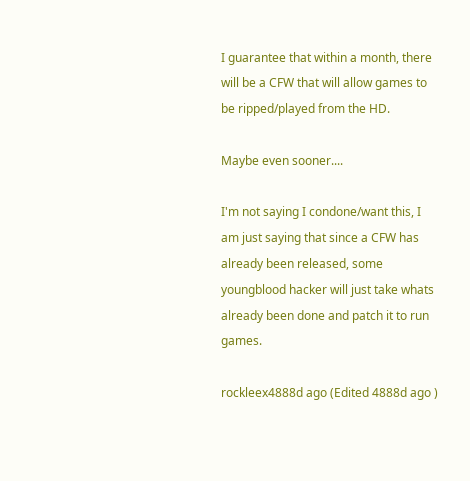I guarantee that within a month, there will be a CFW that will allow games to be ripped/played from the HD.

Maybe even sooner....

I'm not saying I condone/want this, I am just saying that since a CFW has already been released, some youngblood hacker will just take whats already been done and patch it to run games.

rockleex4888d ago (Edited 4888d ago )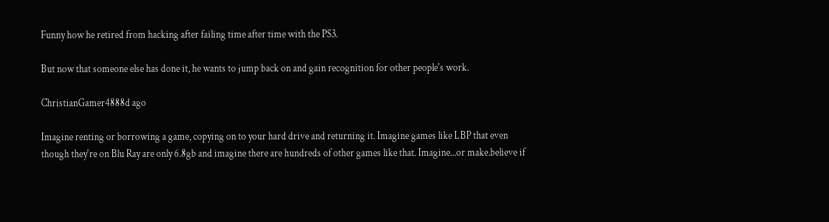Funny how he retired from hacking after failing time after time with the PS3.

But now that someone else has done it, he wants to jump back on and gain recognition for other people's work.

ChristianGamer4888d ago

Imagine renting or borrowing a game, copying on to your hard drive and returning it. Imagine games like LBP that even though they're on Blu Ray are only 6.8gb and imagine there are hundreds of other games like that. Imagine...or make.believe if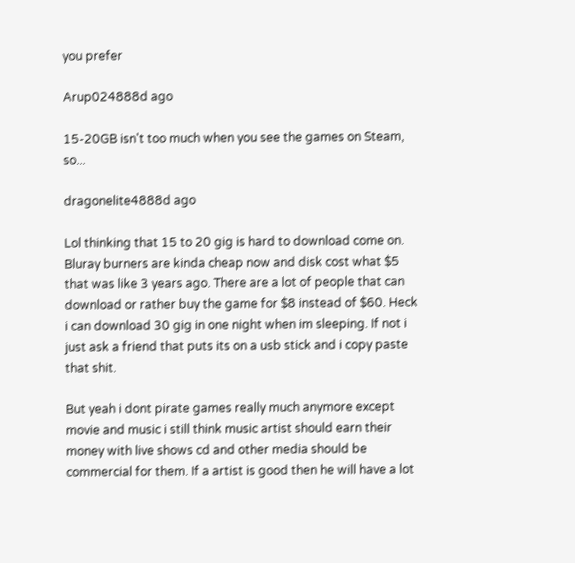you prefer

Arup024888d ago

15-20GB isn't too much when you see the games on Steam, so...

dragonelite4888d ago

Lol thinking that 15 to 20 gig is hard to download come on. Bluray burners are kinda cheap now and disk cost what $5 that was like 3 years ago. There are a lot of people that can download or rather buy the game for $8 instead of $60. Heck i can download 30 gig in one night when im sleeping. If not i just ask a friend that puts its on a usb stick and i copy paste that shit.

But yeah i dont pirate games really much anymore except movie and music i still think music artist should earn their money with live shows cd and other media should be commercial for them. If a artist is good then he will have a lot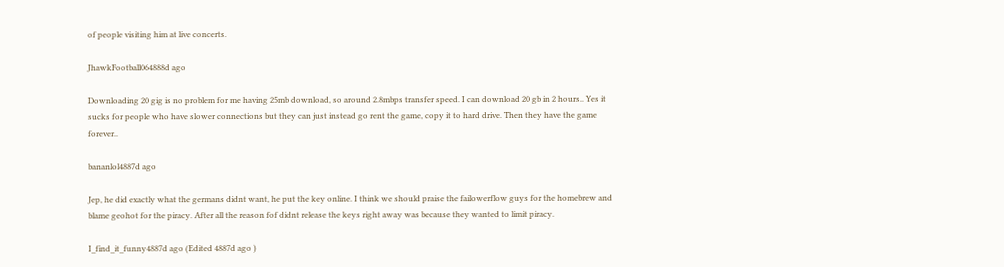of people visiting him at live concerts.

JhawkFootball064888d ago

Downloading 20 gig is no problem for me having 25mb download, so around 2.8mbps transfer speed. I can download 20 gb in 2 hours.. Yes it sucks for people who have slower connections but they can just instead go rent the game, copy it to hard drive. Then they have the game forever..

bananlol4887d ago

Jep, he did exactly what the germans didnt want, he put the key online. I think we should praise the failowerflow guys for the homebrew and blame geohot for the piracy. After all the reason fof didnt release the keys right away was because they wanted to limit piracy.

I_find_it_funny4887d ago (Edited 4887d ago )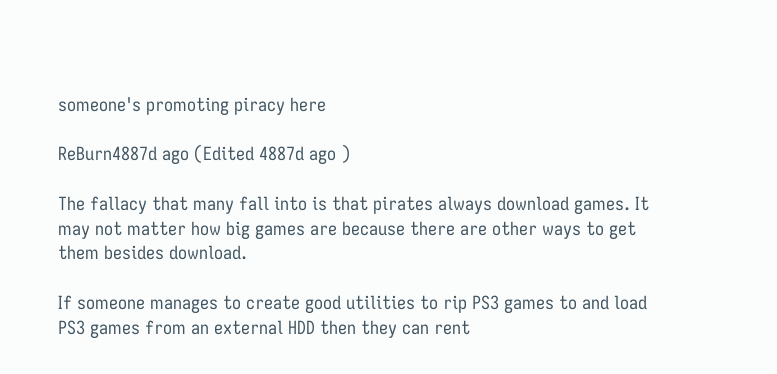someone's promoting piracy here

ReBurn4887d ago (Edited 4887d ago )

The fallacy that many fall into is that pirates always download games. It may not matter how big games are because there are other ways to get them besides download.

If someone manages to create good utilities to rip PS3 games to and load PS3 games from an external HDD then they can rent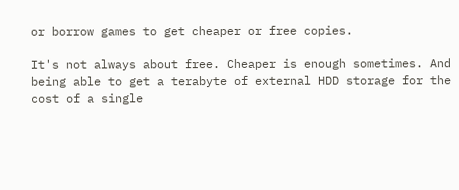or borrow games to get cheaper or free copies.

It's not always about free. Cheaper is enough sometimes. And being able to get a terabyte of external HDD storage for the cost of a single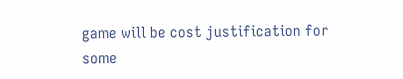game will be cost justification for some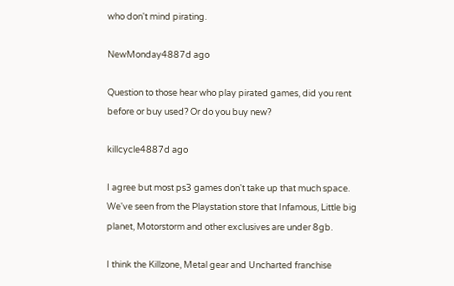who don't mind pirating.

NewMonday4887d ago

Question to those hear who play pirated games, did you rent before or buy used? Or do you buy new?

killcycle4887d ago

I agree but most ps3 games don't take up that much space.
We've seen from the Playstation store that Infamous, Little big planet, Motorstorm and other exclusives are under 8gb.

I think the Killzone, Metal gear and Uncharted franchise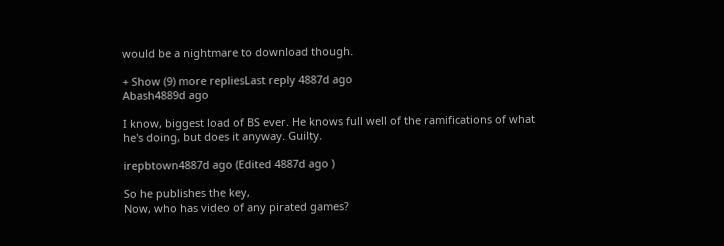would be a nightmare to download though.

+ Show (9) more repliesLast reply 4887d ago
Abash4889d ago

I know, biggest load of BS ever. He knows full well of the ramifications of what he's doing, but does it anyway. Guilty.

irepbtown4887d ago (Edited 4887d ago )

So he publishes the key,
Now, who has video of any pirated games?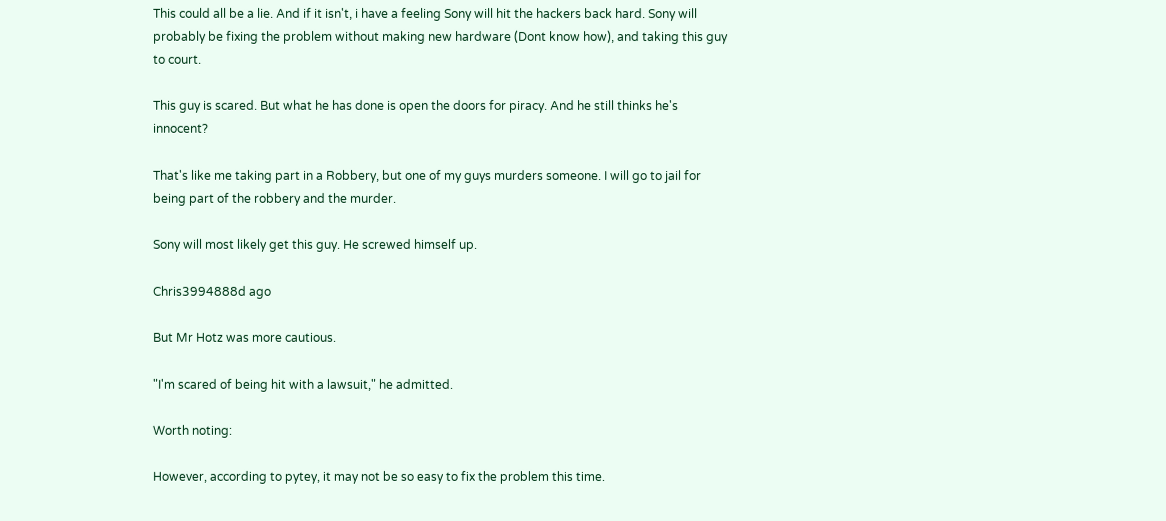This could all be a lie. And if it isn't, i have a feeling Sony will hit the hackers back hard. Sony will probably be fixing the problem without making new hardware (Dont know how), and taking this guy to court.

This guy is scared. But what he has done is open the doors for piracy. And he still thinks he's innocent?

That's like me taking part in a Robbery, but one of my guys murders someone. I will go to jail for being part of the robbery and the murder.

Sony will most likely get this guy. He screwed himself up.

Chris3994888d ago

But Mr Hotz was more cautious.

"I'm scared of being hit with a lawsuit," he admitted.

Worth noting:

However, according to pytey, it may not be so easy to fix the problem this time.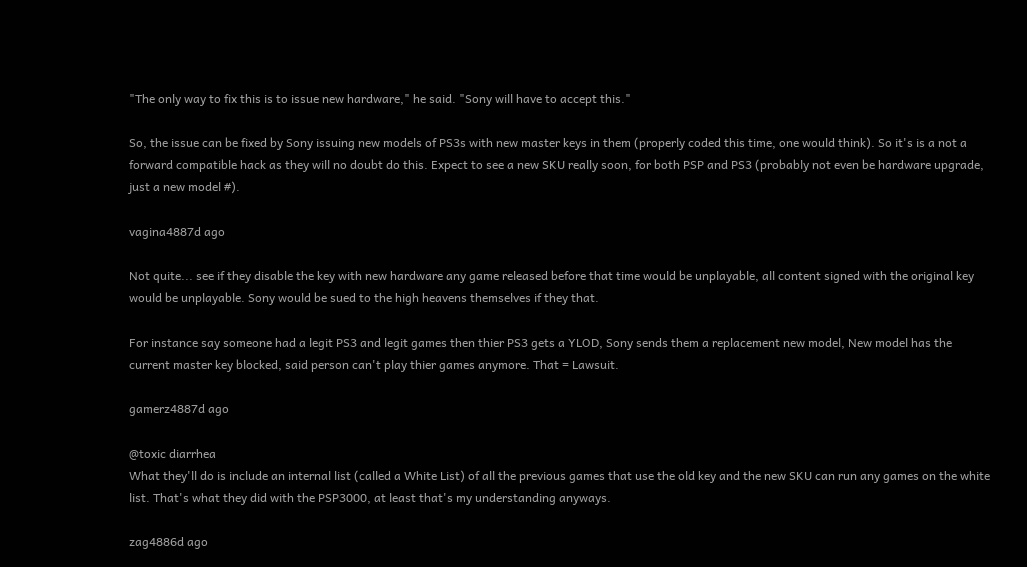"The only way to fix this is to issue new hardware," he said. "Sony will have to accept this."

So, the issue can be fixed by Sony issuing new models of PS3s with new master keys in them (properly coded this time, one would think). So it's is a not a forward compatible hack as they will no doubt do this. Expect to see a new SKU really soon, for both PSP and PS3 (probably not even be hardware upgrade, just a new model #).

vagina4887d ago

Not quite... see if they disable the key with new hardware any game released before that time would be unplayable, all content signed with the original key would be unplayable. Sony would be sued to the high heavens themselves if they that.

For instance say someone had a legit PS3 and legit games then thier PS3 gets a YLOD, Sony sends them a replacement new model, New model has the current master key blocked, said person can't play thier games anymore. That = Lawsuit.

gamerz4887d ago

@toxic diarrhea
What they'll do is include an internal list (called a White List) of all the previous games that use the old key and the new SKU can run any games on the white list. That's what they did with the PSP3000, at least that's my understanding anyways.

zag4886d ago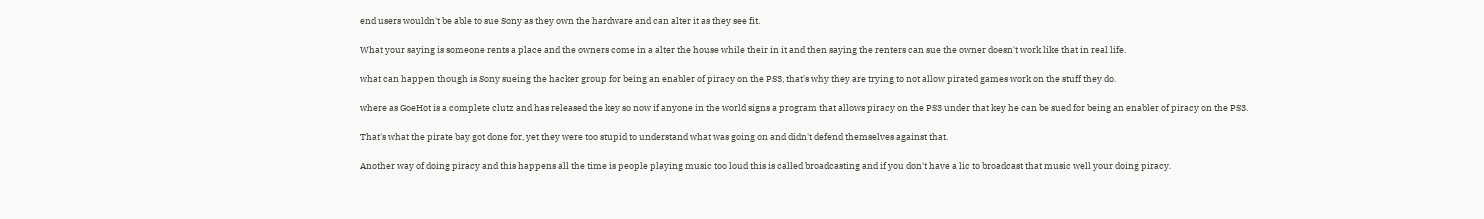end users wouldn't be able to sue Sony as they own the hardware and can alter it as they see fit.

What your saying is someone rents a place and the owners come in a alter the house while their in it and then saying the renters can sue the owner doesn't work like that in real life.

what can happen though is Sony sueing the hacker group for being an enabler of piracy on the PS3, that's why they are trying to not allow pirated games work on the stuff they do.

where as GoeHot is a complete clutz and has released the key so now if anyone in the world signs a program that allows piracy on the PS3 under that key he can be sued for being an enabler of piracy on the PS3.

That's what the pirate bay got done for, yet they were too stupid to understand what was going on and didn't defend themselves against that.

Another way of doing piracy and this happens all the time is people playing music too loud this is called broadcasting and if you don't have a lic to broadcast that music well your doing piracy.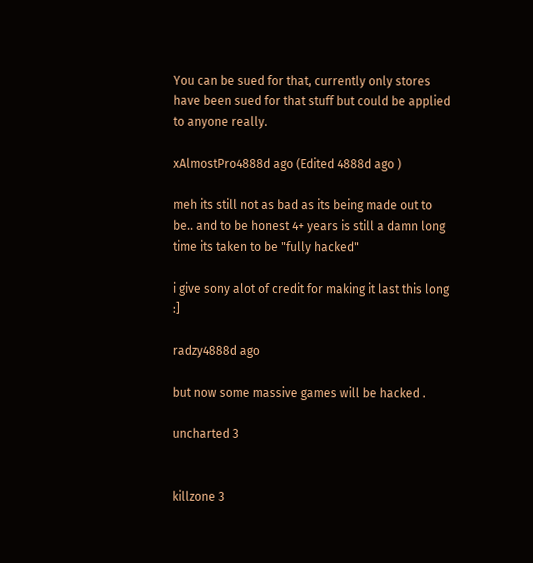You can be sued for that, currently only stores have been sued for that stuff but could be applied to anyone really.

xAlmostPro4888d ago (Edited 4888d ago )

meh its still not as bad as its being made out to be.. and to be honest 4+ years is still a damn long time its taken to be "fully hacked"

i give sony alot of credit for making it last this long :]

radzy4888d ago

but now some massive games will be hacked .

uncharted 3


killzone 3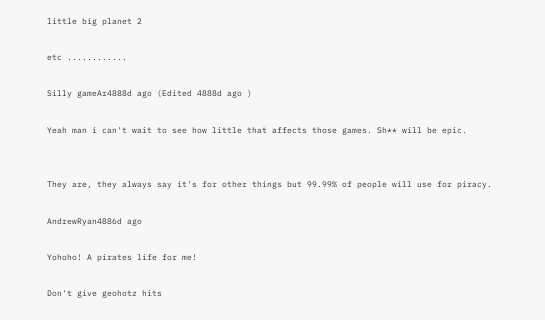little big planet 2

etc ............

Silly gameAr4888d ago (Edited 4888d ago )

Yeah man i can't wait to see how little that affects those games. Sh** will be epic.


They are, they always say it's for other things but 99.99% of people will use for piracy.

AndrewRyan4886d ago

Yohoho! A pirates life for me!

Don't give geohotz hits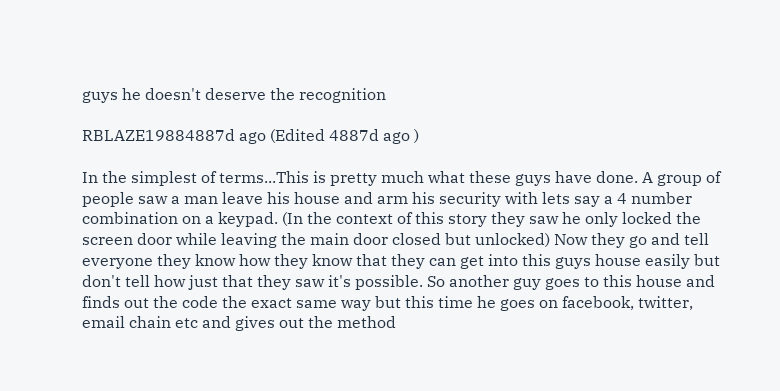guys he doesn't deserve the recognition

RBLAZE19884887d ago (Edited 4887d ago )

In the simplest of terms...This is pretty much what these guys have done. A group of people saw a man leave his house and arm his security with lets say a 4 number combination on a keypad. (In the context of this story they saw he only locked the screen door while leaving the main door closed but unlocked) Now they go and tell everyone they know how they know that they can get into this guys house easily but don't tell how just that they saw it's possible. So another guy goes to this house and finds out the code the exact same way but this time he goes on facebook, twitter, email chain etc and gives out the method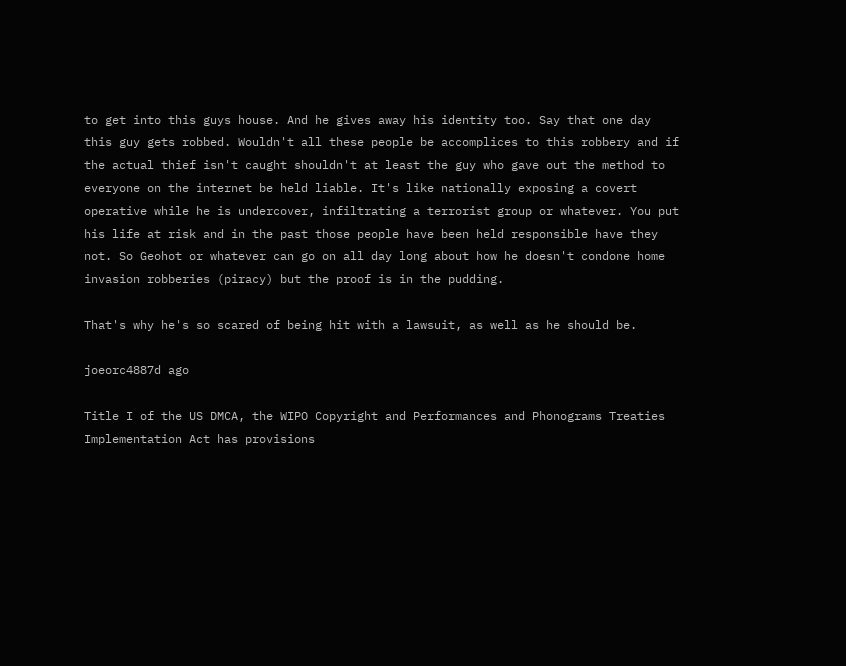to get into this guys house. And he gives away his identity too. Say that one day this guy gets robbed. Wouldn't all these people be accomplices to this robbery and if the actual thief isn't caught shouldn't at least the guy who gave out the method to everyone on the internet be held liable. It's like nationally exposing a covert operative while he is undercover, infiltrating a terrorist group or whatever. You put his life at risk and in the past those people have been held responsible have they not. So Geohot or whatever can go on all day long about how he doesn't condone home invasion robberies (piracy) but the proof is in the pudding.

That's why he's so scared of being hit with a lawsuit, as well as he should be.

joeorc4887d ago

Title I of the US DMCA, the WIPO Copyright and Performances and Phonograms Treaties Implementation Act has provisions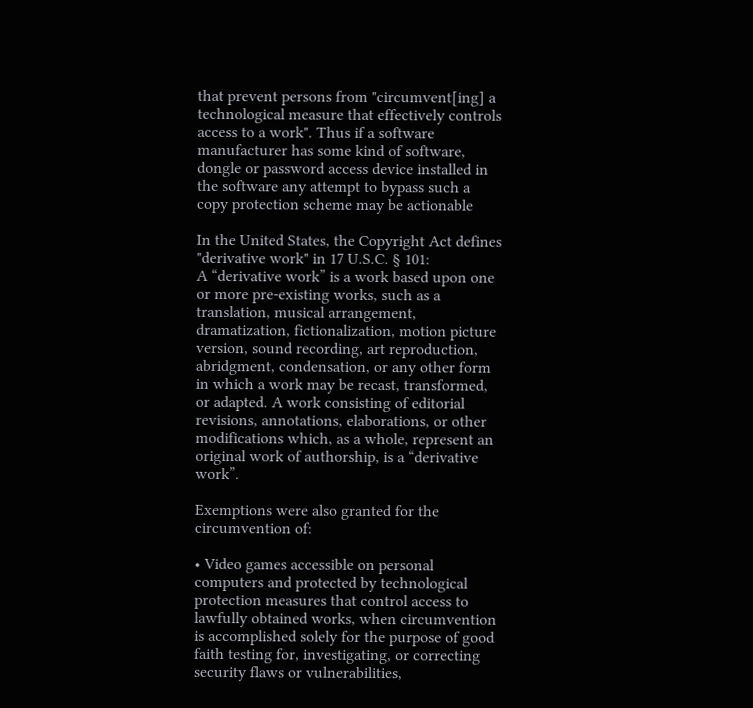that prevent persons from "circumvent[ing] a technological measure that effectively controls access to a work". Thus if a software manufacturer has some kind of software, dongle or password access device installed in the software any attempt to bypass such a copy protection scheme may be actionable

In the United States, the Copyright Act defines "derivative work" in 17 U.S.C. § 101:
A “derivative work” is a work based upon one or more pre-existing works, such as a translation, musical arrangement, dramatization, fictionalization, motion picture version, sound recording, art reproduction, abridgment, condensation, or any other form in which a work may be recast, transformed, or adapted. A work consisting of editorial revisions, annotations, elaborations, or other modifications which, as a whole, represent an original work of authorship, is a “derivative work”.

Exemptions were also granted for the circumvention of:

• Video games accessible on personal computers and protected by technological protection measures that control access to lawfully obtained works, when circumvention is accomplished solely for the purpose of good faith testing for, investigating, or correcting security flaws or vulnerabilities,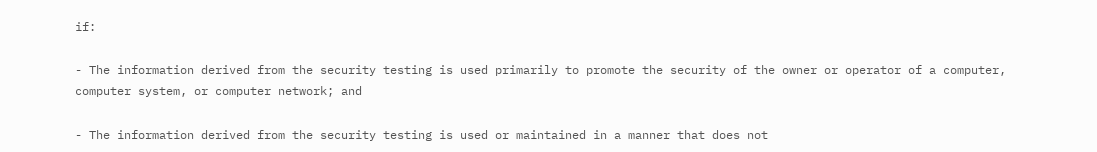if:

- The information derived from the security testing is used primarily to promote the security of the owner or operator of a computer, computer system, or computer network; and

- The information derived from the security testing is used or maintained in a manner that does not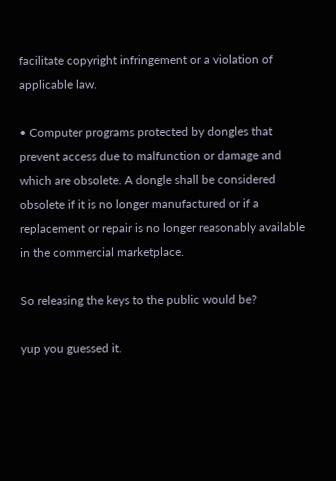facilitate copyright infringement or a violation of applicable law.

• Computer programs protected by dongles that prevent access due to malfunction or damage and which are obsolete. A dongle shall be considered obsolete if it is no longer manufactured or if a replacement or repair is no longer reasonably available in the commercial marketplace.

So releasing the keys to the public would be?

yup you guessed it.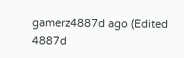gamerz4887d ago (Edited 4887d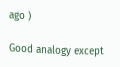ago )

Good analogy except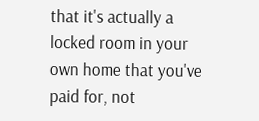that it's actually a locked room in your own home that you've paid for, not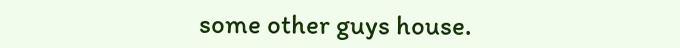some other guys house.